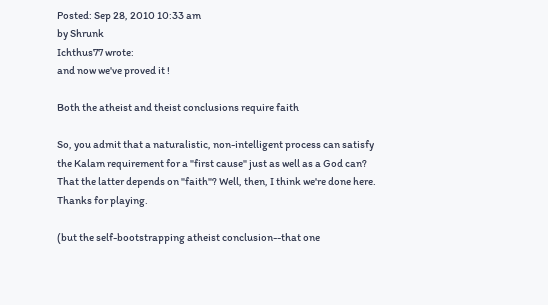Posted: Sep 28, 2010 10:33 am
by Shrunk
Ichthus77 wrote:
and now we've proved it !

Both the atheist and theist conclusions require faith

So, you admit that a naturalistic, non-intelligent process can satisfy the Kalam requirement for a "first cause" just as well as a God can? That the latter depends on "faith"? Well, then, I think we're done here. Thanks for playing.

(but the self-bootstrapping atheist conclusion--that one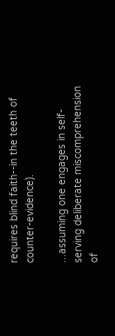requires blind faith--in the teeth of counter-evidence).

...assuming one engages in self-serving deliberate miscomprehension of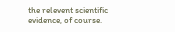the relevent scientific evidence, of course.